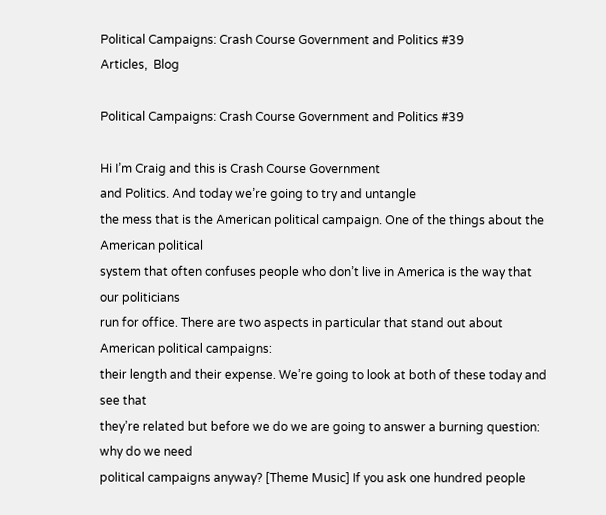Political Campaigns: Crash Course Government and Politics #39
Articles,  Blog

Political Campaigns: Crash Course Government and Politics #39

Hi I’m Craig and this is Crash Course Government
and Politics. And today we’re going to try and untangle
the mess that is the American political campaign. One of the things about the American political
system that often confuses people who don’t live in America is the way that our politicians
run for office. There are two aspects in particular that stand out about American political campaigns:
their length and their expense. We’re going to look at both of these today and see that
they’re related but before we do we are going to answer a burning question: why do we need
political campaigns anyway? [Theme Music] If you ask one hundred people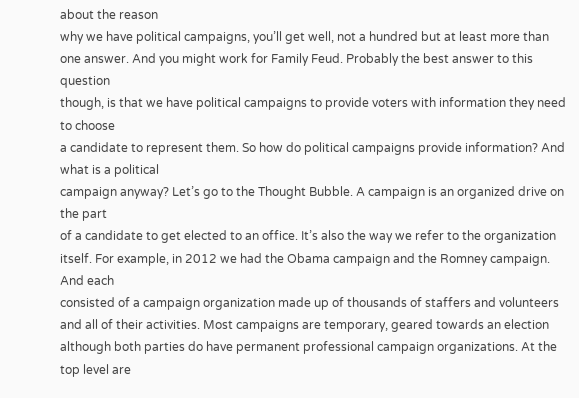about the reason
why we have political campaigns, you’ll get well, not a hundred but at least more than
one answer. And you might work for Family Feud. Probably the best answer to this question
though, is that we have political campaigns to provide voters with information they need to choose
a candidate to represent them. So how do political campaigns provide information? And what is a political
campaign anyway? Let’s go to the Thought Bubble. A campaign is an organized drive on the part
of a candidate to get elected to an office. It’s also the way we refer to the organization
itself. For example, in 2012 we had the Obama campaign and the Romney campaign. And each
consisted of a campaign organization made up of thousands of staffers and volunteers
and all of their activities. Most campaigns are temporary, geared towards an election
although both parties do have permanent professional campaign organizations. At the top level are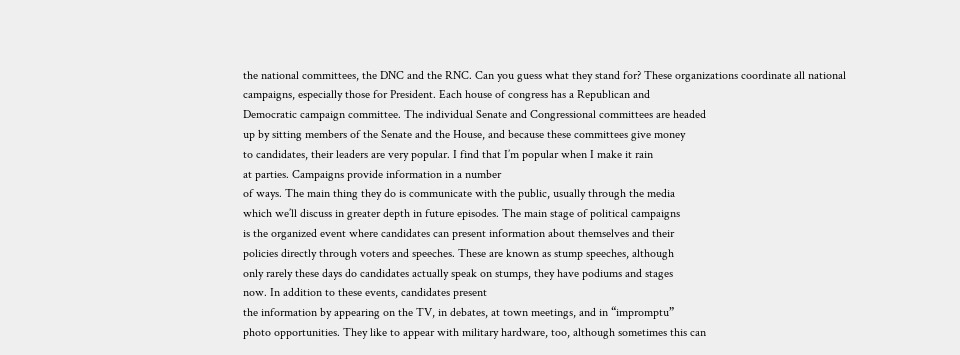the national committees, the DNC and the RNC. Can you guess what they stand for? These organizations coordinate all national
campaigns, especially those for President. Each house of congress has a Republican and
Democratic campaign committee. The individual Senate and Congressional committees are headed
up by sitting members of the Senate and the House, and because these committees give money
to candidates, their leaders are very popular. I find that I’m popular when I make it rain
at parties. Campaigns provide information in a number
of ways. The main thing they do is communicate with the public, usually through the media
which we’ll discuss in greater depth in future episodes. The main stage of political campaigns
is the organized event where candidates can present information about themselves and their
policies directly through voters and speeches. These are known as stump speeches, although
only rarely these days do candidates actually speak on stumps, they have podiums and stages
now. In addition to these events, candidates present
the information by appearing on the TV, in debates, at town meetings, and in “impromptu”
photo opportunities. They like to appear with military hardware, too, although sometimes this can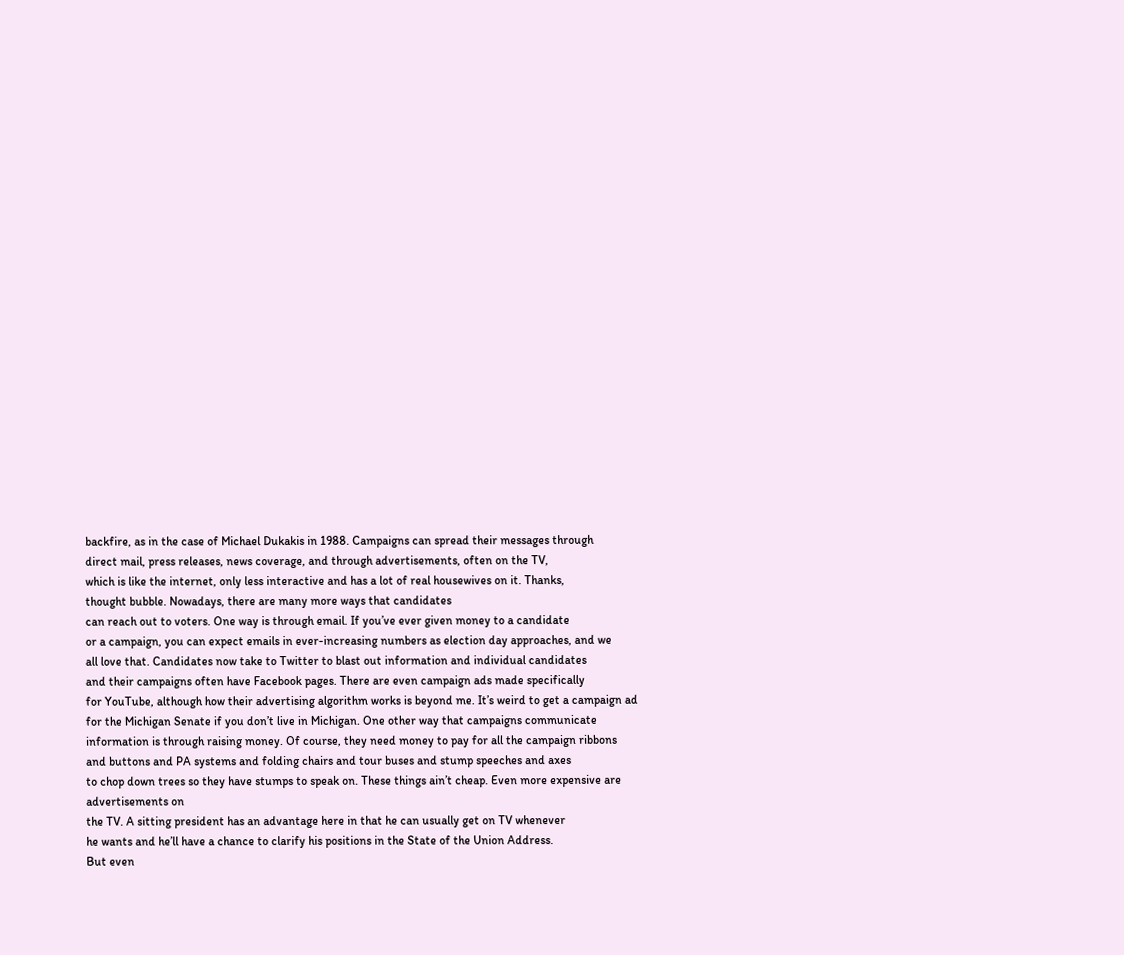backfire, as in the case of Michael Dukakis in 1988. Campaigns can spread their messages through
direct mail, press releases, news coverage, and through advertisements, often on the TV,
which is like the internet, only less interactive and has a lot of real housewives on it. Thanks,
thought bubble. Nowadays, there are many more ways that candidates
can reach out to voters. One way is through email. If you’ve ever given money to a candidate
or a campaign, you can expect emails in ever-increasing numbers as election day approaches, and we
all love that. Candidates now take to Twitter to blast out information and individual candidates
and their campaigns often have Facebook pages. There are even campaign ads made specifically
for YouTube, although how their advertising algorithm works is beyond me. It’s weird to get a campaign ad
for the Michigan Senate if you don’t live in Michigan. One other way that campaigns communicate
information is through raising money. Of course, they need money to pay for all the campaign ribbons
and buttons and PA systems and folding chairs and tour buses and stump speeches and axes
to chop down trees so they have stumps to speak on. These things ain’t cheap. Even more expensive are advertisements on
the TV. A sitting president has an advantage here in that he can usually get on TV whenever
he wants and he’ll have a chance to clarify his positions in the State of the Union Address.
But even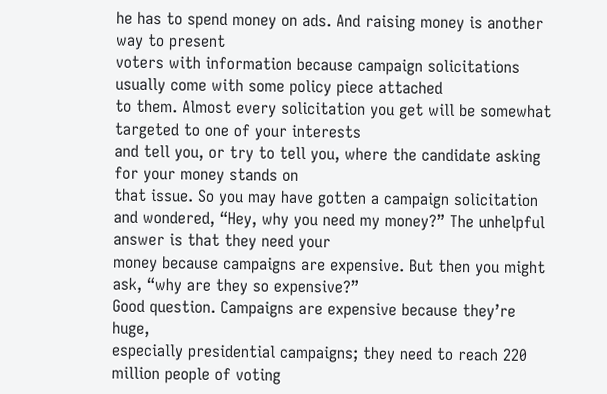he has to spend money on ads. And raising money is another way to present
voters with information because campaign solicitations usually come with some policy piece attached
to them. Almost every solicitation you get will be somewhat targeted to one of your interests
and tell you, or try to tell you, where the candidate asking for your money stands on
that issue. So you may have gotten a campaign solicitation
and wondered, “Hey, why you need my money?” The unhelpful answer is that they need your
money because campaigns are expensive. But then you might ask, “why are they so expensive?”
Good question. Campaigns are expensive because they’re huge,
especially presidential campaigns; they need to reach 220 million people of voting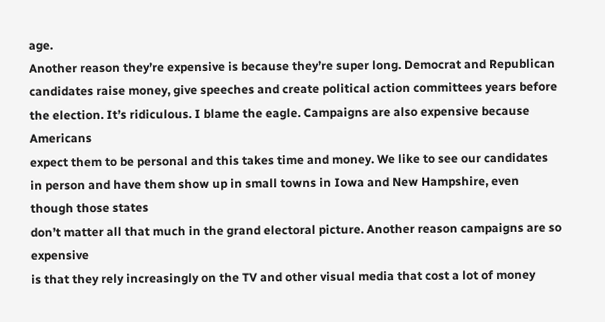age.
Another reason they’re expensive is because they’re super long. Democrat and Republican
candidates raise money, give speeches and create political action committees years before
the election. It’s ridiculous. I blame the eagle. Campaigns are also expensive because Americans
expect them to be personal and this takes time and money. We like to see our candidates
in person and have them show up in small towns in Iowa and New Hampshire, even though those states
don’t matter all that much in the grand electoral picture. Another reason campaigns are so expensive
is that they rely increasingly on the TV and other visual media that cost a lot of money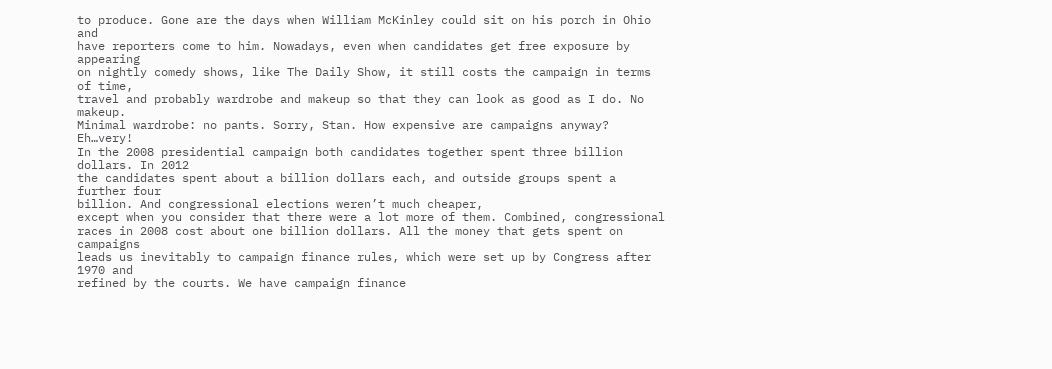to produce. Gone are the days when William McKinley could sit on his porch in Ohio and
have reporters come to him. Nowadays, even when candidates get free exposure by appearing
on nightly comedy shows, like The Daily Show, it still costs the campaign in terms of time,
travel and probably wardrobe and makeup so that they can look as good as I do. No makeup.
Minimal wardrobe: no pants. Sorry, Stan. How expensive are campaigns anyway? Eh…very!
In the 2008 presidential campaign both candidates together spent three billion dollars. In 2012
the candidates spent about a billion dollars each, and outside groups spent a further four
billion. And congressional elections weren’t much cheaper,
except when you consider that there were a lot more of them. Combined, congressional
races in 2008 cost about one billion dollars. All the money that gets spent on campaigns
leads us inevitably to campaign finance rules, which were set up by Congress after 1970 and
refined by the courts. We have campaign finance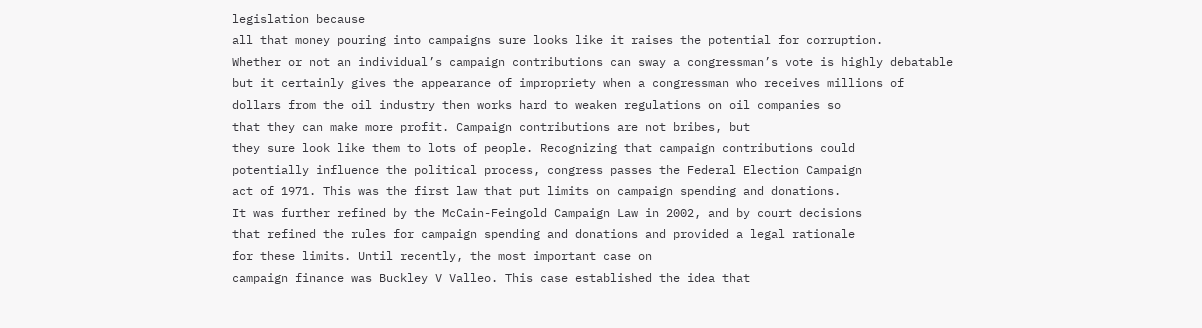legislation because
all that money pouring into campaigns sure looks like it raises the potential for corruption.
Whether or not an individual’s campaign contributions can sway a congressman’s vote is highly debatable
but it certainly gives the appearance of impropriety when a congressman who receives millions of
dollars from the oil industry then works hard to weaken regulations on oil companies so
that they can make more profit. Campaign contributions are not bribes, but
they sure look like them to lots of people. Recognizing that campaign contributions could
potentially influence the political process, congress passes the Federal Election Campaign
act of 1971. This was the first law that put limits on campaign spending and donations.
It was further refined by the McCain-Feingold Campaign Law in 2002, and by court decisions
that refined the rules for campaign spending and donations and provided a legal rationale
for these limits. Until recently, the most important case on
campaign finance was Buckley V Valleo. This case established the idea that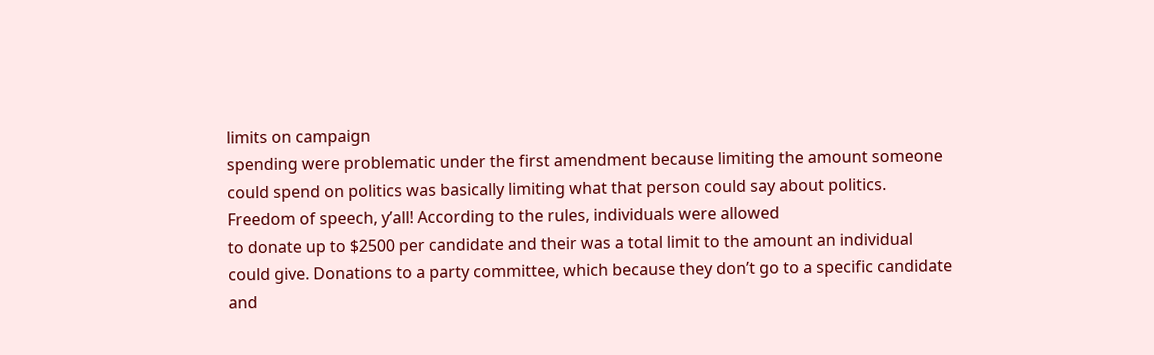limits on campaign
spending were problematic under the first amendment because limiting the amount someone
could spend on politics was basically limiting what that person could say about politics.
Freedom of speech, y’all! According to the rules, individuals were allowed
to donate up to $2500 per candidate and their was a total limit to the amount an individual
could give. Donations to a party committee, which because they don’t go to a specific candidate
and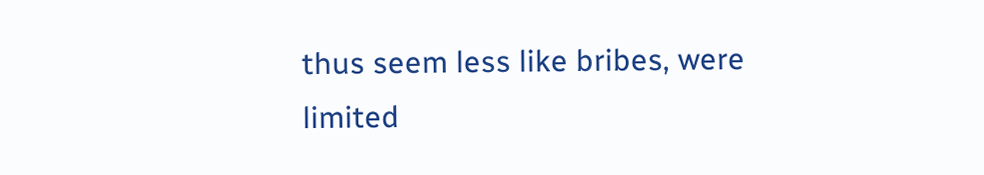thus seem less like bribes, were limited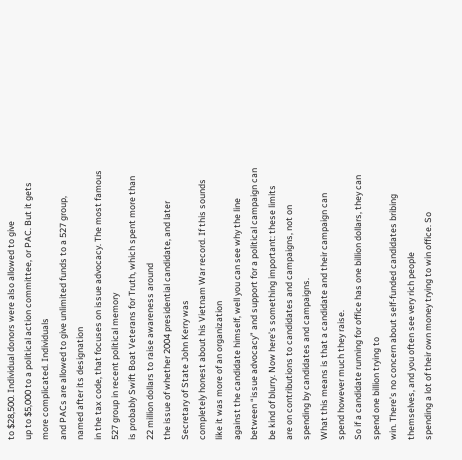to $28,500. Individual donors were also allowed to give
up to $5,000 to a political action committee, or PAC. But it gets more complicated. Individuals
and PACs are allowed to give unlimited funds to a 527 group, named after its designation
in the tax code, that focuses on issue advocacy. The most famous 527 group in recent political memory
is probably Swift Boat Veterans for Truth, which spent more than 22 million dollars to raise awareness around
the issue of whether 2004 presidential candidate, and later Secretary of State John Kerry was
completely honest about his Vietnam War record. If this sounds like it was more of an organization
against the candidate himself, well you can see why the line between “issue advocacy” and support for a political campaign can be kind of blurry. Now here’s something important: these limits
are on contributions to candidates and campaigns, not on spending by candidates and campaigns.
What this means is that a candidate and their campaign can spend however much they raise.
So if a candidate running for office has one billion dollars, they can spend one billion trying to
win. There’s no concern about self-funded candidates bribing themselves, and you often see very rich people
spending a lot of their own money trying to win office. So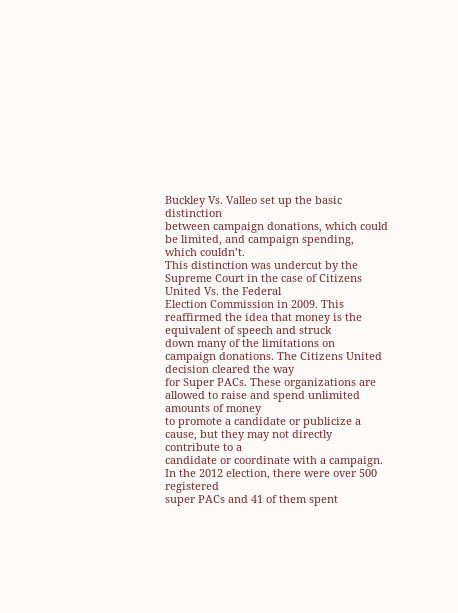Buckley Vs. Valleo set up the basic distinction
between campaign donations, which could be limited, and campaign spending, which couldn’t.
This distinction was undercut by the Supreme Court in the case of Citizens United Vs. the Federal
Election Commission in 2009. This reaffirmed the idea that money is the equivalent of speech and struck
down many of the limitations on campaign donations. The Citizens United decision cleared the way
for Super PACs. These organizations are allowed to raise and spend unlimited amounts of money
to promote a candidate or publicize a cause, but they may not directly contribute to a
candidate or coordinate with a campaign. In the 2012 election, there were over 500 registered
super PACs and 41 of them spent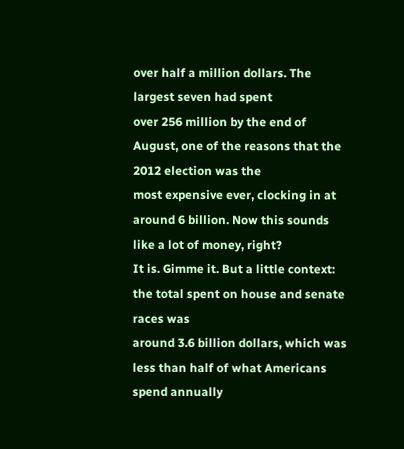over half a million dollars. The largest seven had spent
over 256 million by the end of August, one of the reasons that the 2012 election was the
most expensive ever, clocking in at around 6 billion. Now this sounds like a lot of money, right?
It is. Gimme it. But a little context: the total spent on house and senate races was
around 3.6 billion dollars, which was less than half of what Americans spend annually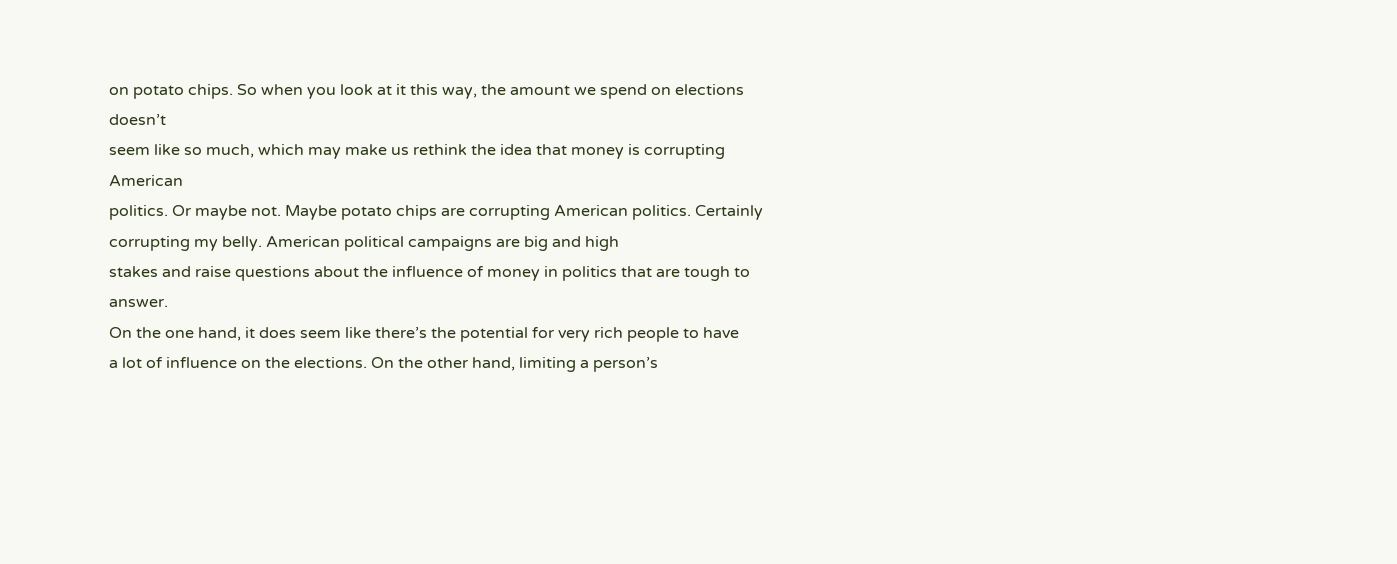on potato chips. So when you look at it this way, the amount we spend on elections doesn’t
seem like so much, which may make us rethink the idea that money is corrupting American
politics. Or maybe not. Maybe potato chips are corrupting American politics. Certainly
corrupting my belly. American political campaigns are big and high
stakes and raise questions about the influence of money in politics that are tough to answer.
On the one hand, it does seem like there’s the potential for very rich people to have
a lot of influence on the elections. On the other hand, limiting a person’s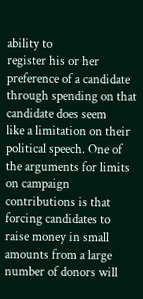ability to
register his or her preference of a candidate through spending on that candidate does seem
like a limitation on their political speech. One of the arguments for limits on campaign
contributions is that forcing candidates to raise money in small amounts from a large
number of donors will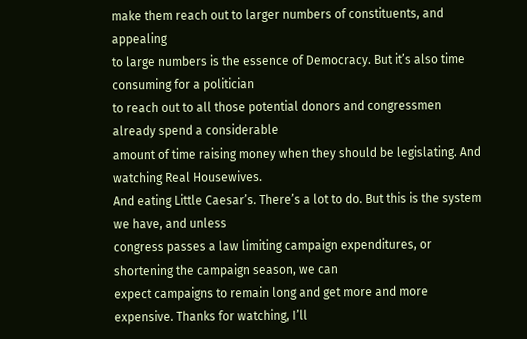make them reach out to larger numbers of constituents, and appealing
to large numbers is the essence of Democracy. But it’s also time consuming for a politician
to reach out to all those potential donors and congressmen already spend a considerable
amount of time raising money when they should be legislating. And watching Real Housewives.
And eating Little Caesar’s. There’s a lot to do. But this is the system we have, and unless
congress passes a law limiting campaign expenditures, or shortening the campaign season, we can
expect campaigns to remain long and get more and more expensive. Thanks for watching, I’ll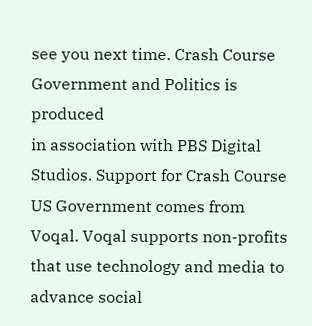see you next time. Crash Course Government and Politics is produced
in association with PBS Digital Studios. Support for Crash Course US Government comes from
Voqal. Voqal supports non-profits that use technology and media to advance social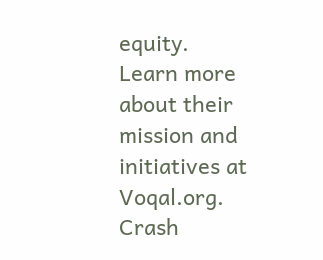equity.
Learn more about their mission and initiatives at Voqal.org. Crash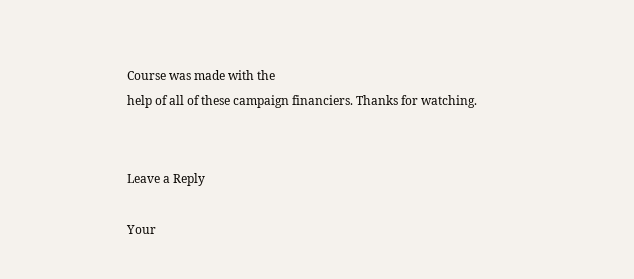Course was made with the
help of all of these campaign financiers. Thanks for watching.


Leave a Reply

Your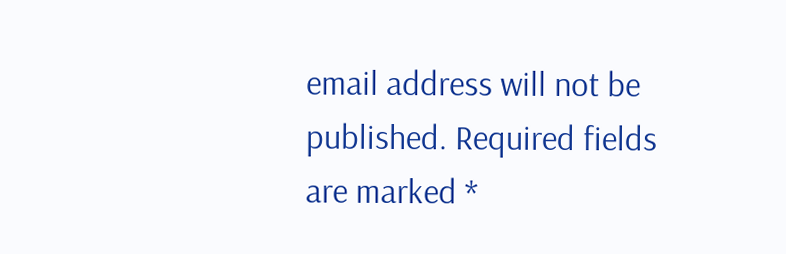email address will not be published. Required fields are marked *